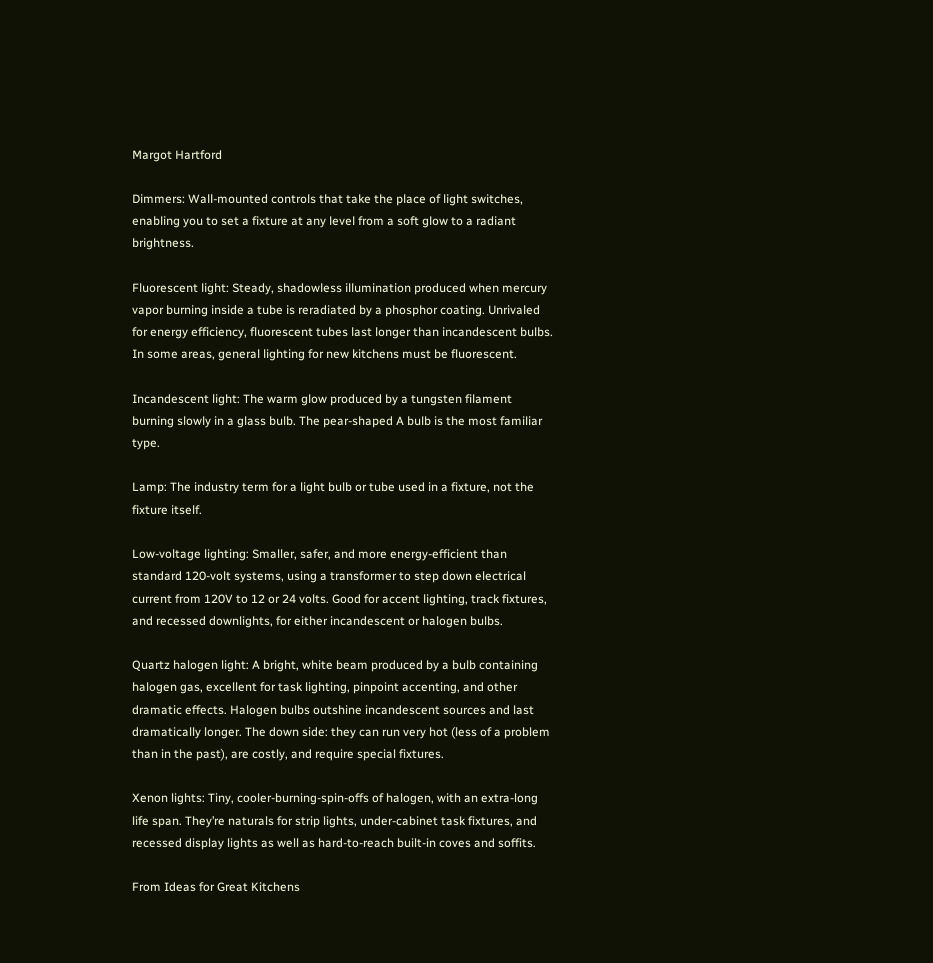Margot Hartford

Dimmers: Wall-mounted controls that take the place of light switches, enabling you to set a fixture at any level from a soft glow to a radiant brightness.

Fluorescent light: Steady, shadowless illumination produced when mercury vapor burning inside a tube is reradiated by a phosphor coating. Unrivaled for energy efficiency, fluorescent tubes last longer than incandescent bulbs. In some areas, general lighting for new kitchens must be fluorescent.

Incandescent light: The warm glow produced by a tungsten filament burning slowly in a glass bulb. The pear-shaped A bulb is the most familiar type.

Lamp: The industry term for a light bulb or tube used in a fixture, not the fixture itself.

Low-voltage lighting: Smaller, safer, and more energy-efficient than standard 120-volt systems, using a transformer to step down electrical current from 120V to 12 or 24 volts. Good for accent lighting, track fixtures, and recessed downlights, for either incandescent or halogen bulbs.

Quartz halogen light: A bright, white beam produced by a bulb containing halogen gas, excellent for task lighting, pinpoint accenting, and other dramatic effects. Halogen bulbs outshine incandescent sources and last dramatically longer. The down side: they can run very hot (less of a problem than in the past), are costly, and require special fixtures.

Xenon lights: Tiny, cooler-burning-spin-offs of halogen, with an extra-long life span. They’re naturals for strip lights, under-cabinet task fixtures, and recessed display lights as well as hard-to-reach built-in coves and soffits.

From Ideas for Great Kitchens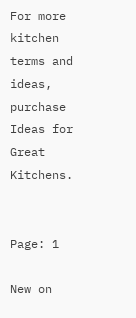For more kitchen terms and ideas, purchase Ideas for Great Kitchens.


Page: 1

New on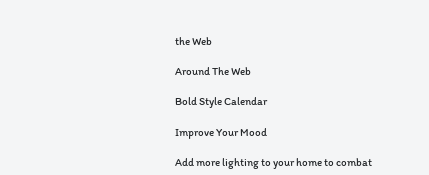the Web

Around The Web

Bold Style Calendar

Improve Your Mood

Add more lighting to your home to combat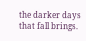the darker days that fall brings.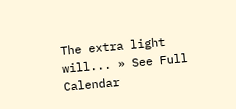The extra light will... » See Full Calendar